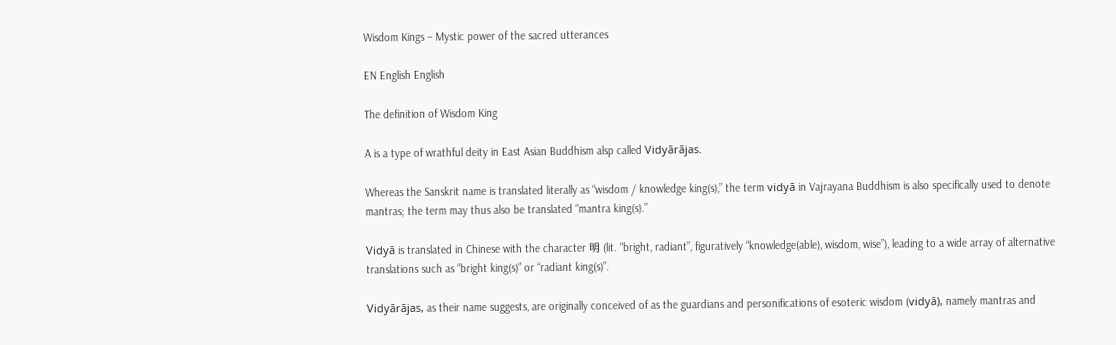Wisdom Kings – Mystic power of the sacred utterances

EN English English

The definition of Wisdom King

A is a type of wrathful deity in East Asian Buddhism alsp called Vidyārājas.

Whereas the Sanskrit name is translated literally as “wisdom / knowledge king(s),” the term vidyā in Vajrayana Buddhism is also specifically used to denote mantras; the term may thus also be translated “mantra king(s).”

Vidyā is translated in Chinese with the character 明 (lit. “bright, radiant”, figuratively “knowledge(able), wisdom, wise”), leading to a wide array of alternative translations such as “bright king(s)” or “radiant king(s)”.

Vidyārājas, as their name suggests, are originally conceived of as the guardians and personifications of esoteric wisdom (vidyā), namely mantras and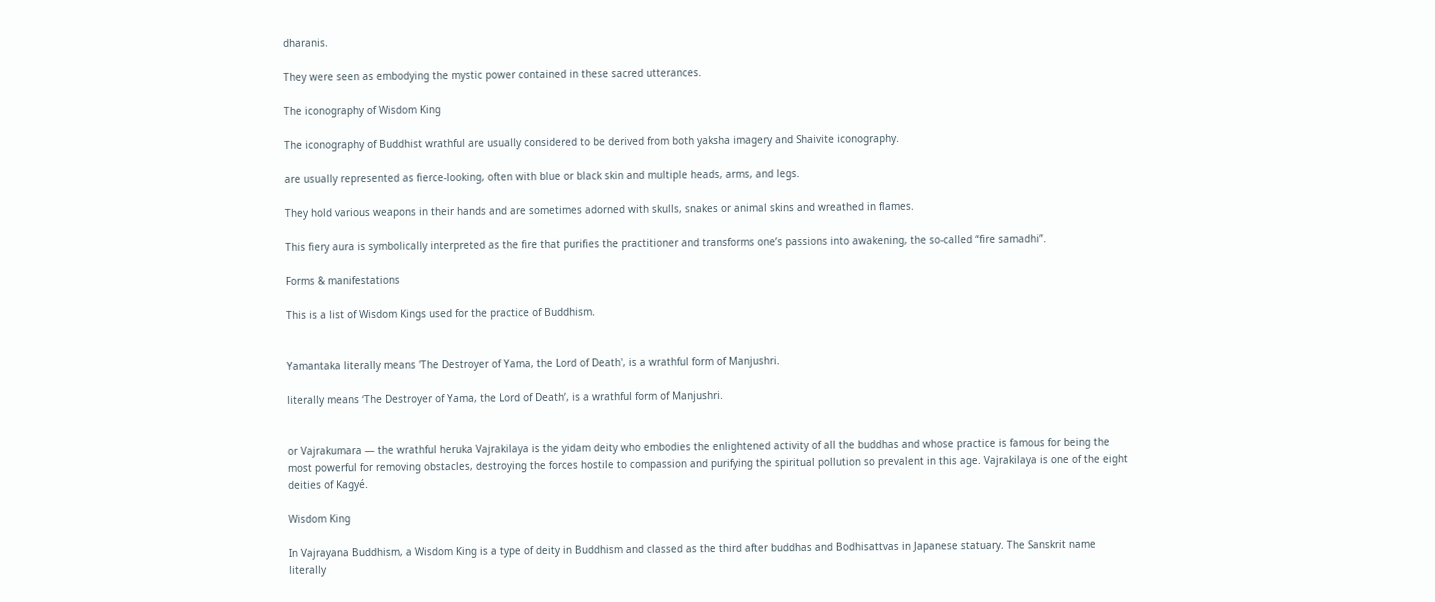dharanis.

They were seen as embodying the mystic power contained in these sacred utterances.

The iconography of Wisdom King

The iconography of Buddhist wrathful are usually considered to be derived from both yaksha imagery and Shaivite iconography.

are usually represented as fierce-looking, often with blue or black skin and multiple heads, arms, and legs.

They hold various weapons in their hands and are sometimes adorned with skulls, snakes or animal skins and wreathed in flames.

This fiery aura is symbolically interpreted as the fire that purifies the practitioner and transforms one’s passions into awakening, the so-called “fire samadhi”.

Forms & manifestations

This is a list of Wisdom Kings used for the practice of Buddhism.


Yamantaka literally means 'The Destroyer of Yama, the Lord of Death', is a wrathful form of Manjushri.

literally means ‘The Destroyer of Yama, the Lord of Death’, is a wrathful form of Manjushri.


or Vajrakumara — the wrathful heruka Vajrakilaya is the yidam deity who embodies the enlightened activity of all the buddhas and whose practice is famous for being the most powerful for removing obstacles, destroying the forces hostile to compassion and purifying the spiritual pollution so prevalent in this age. Vajrakilaya is one of the eight deities of Kagyé.

Wisdom King

In Vajrayana Buddhism, a Wisdom King is a type of deity in Buddhism and classed as the third after buddhas and Bodhisattvas in Japanese statuary. The Sanskrit name literally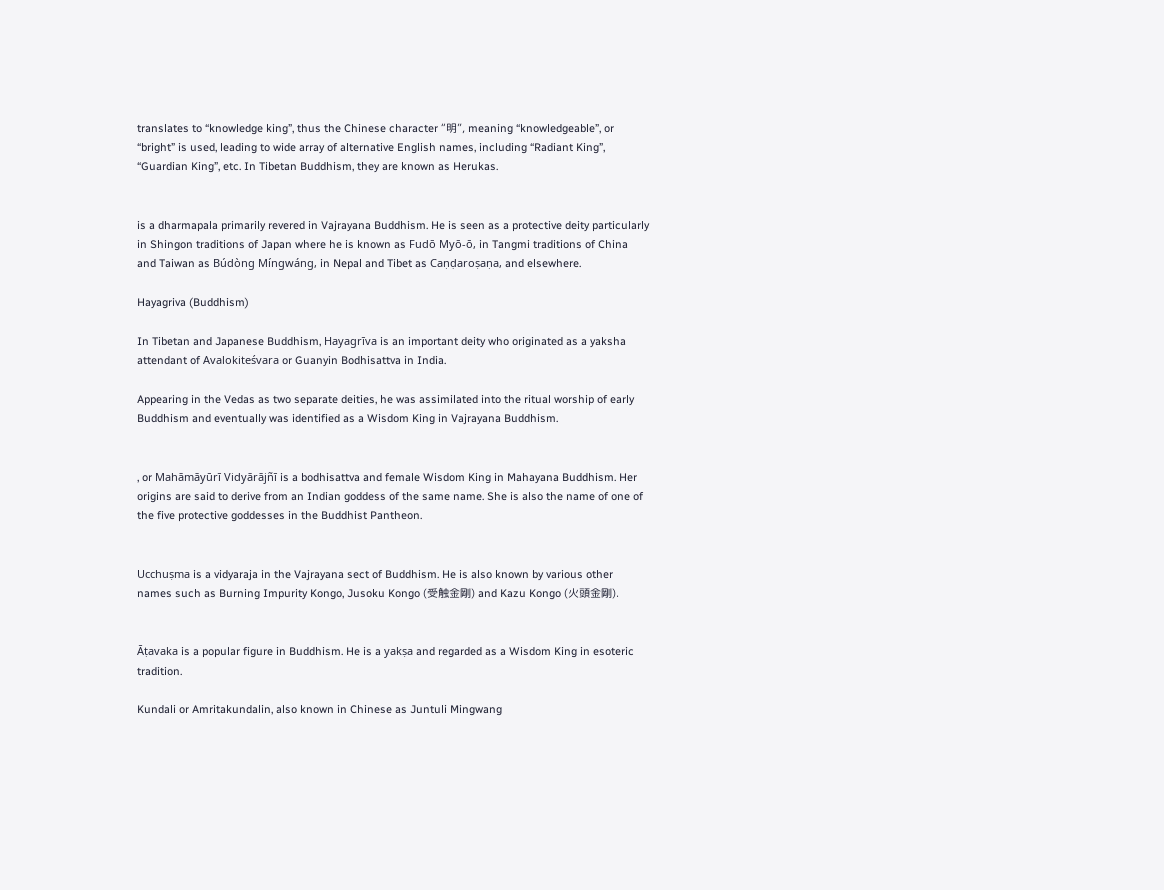translates to “knowledge king”, thus the Chinese character “明”, meaning “knowledgeable”, or “bright” is used, leading to wide array of alternative English names, including “Radiant King”, “Guardian King”, etc. In Tibetan Buddhism, they are known as Herukas.


is a dharmapala primarily revered in Vajrayana Buddhism. He is seen as a protective deity particularly in Shingon traditions of Japan where he is known as Fudō Myō-ō, in Tangmi traditions of China and Taiwan as Búdòng Míngwáng, in Nepal and Tibet as Caṇḍaroṣaṇa, and elsewhere.

Hayagriva (Buddhism)

In Tibetan and Japanese Buddhism, Hayagrīva is an important deity who originated as a yaksha attendant of Avalokiteśvara or Guanyin Bodhisattva in India.

Appearing in the Vedas as two separate deities, he was assimilated into the ritual worship of early Buddhism and eventually was identified as a Wisdom King in Vajrayana Buddhism.


, or Mahāmāyūrī Vidyārājñī is a bodhisattva and female Wisdom King in Mahayana Buddhism. Her origins are said to derive from an Indian goddess of the same name. She is also the name of one of the five protective goddesses in the Buddhist Pantheon.


Ucchuṣma is a vidyaraja in the Vajrayana sect of Buddhism. He is also known by various other names such as Burning Impurity Kongo, Jusoku Kongo (受触金剛) and Kazu Kongo (火頭金剛).


Āṭavaka is a popular figure in Buddhism. He is a yakṣa and regarded as a Wisdom King in esoteric tradition.

Kundali or Amritakundalin, also known in Chinese as Juntuli Mingwang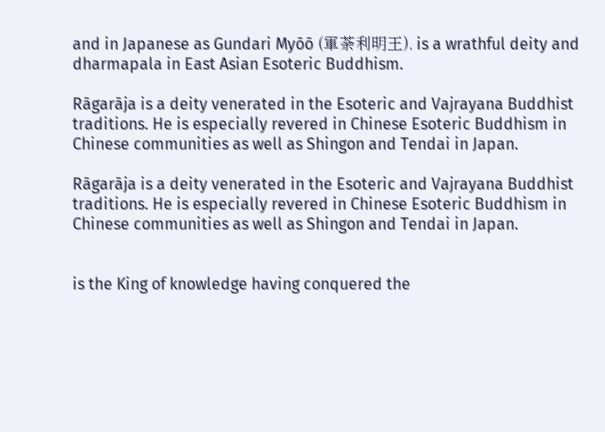and in Japanese as Gundari Myōō (軍荼利明王), is a wrathful deity and dharmapala in East Asian Esoteric Buddhism.

Rāgarāja is a deity venerated in the Esoteric and Vajrayana Buddhist traditions. He is especially revered in Chinese Esoteric Buddhism in Chinese communities as well as Shingon and Tendai in Japan.

Rāgarāja is a deity venerated in the Esoteric and Vajrayana Buddhist traditions. He is especially revered in Chinese Esoteric Buddhism in Chinese communities as well as Shingon and Tendai in Japan.


is the King of knowledge having conquered the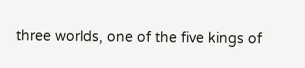three worlds, one of the five kings of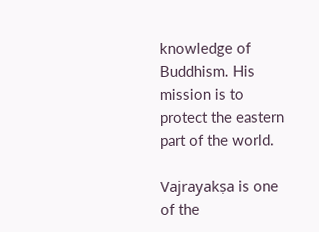knowledge of Buddhism. His mission is to protect the eastern part of the world.

Vajrayakṣa is one of the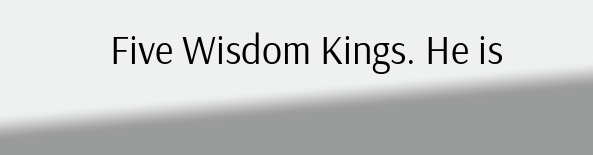Five Wisdom Kings. He is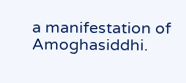a manifestation of Amoghasiddhi.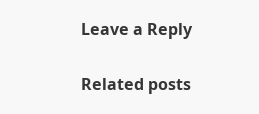Leave a Reply

Related posts